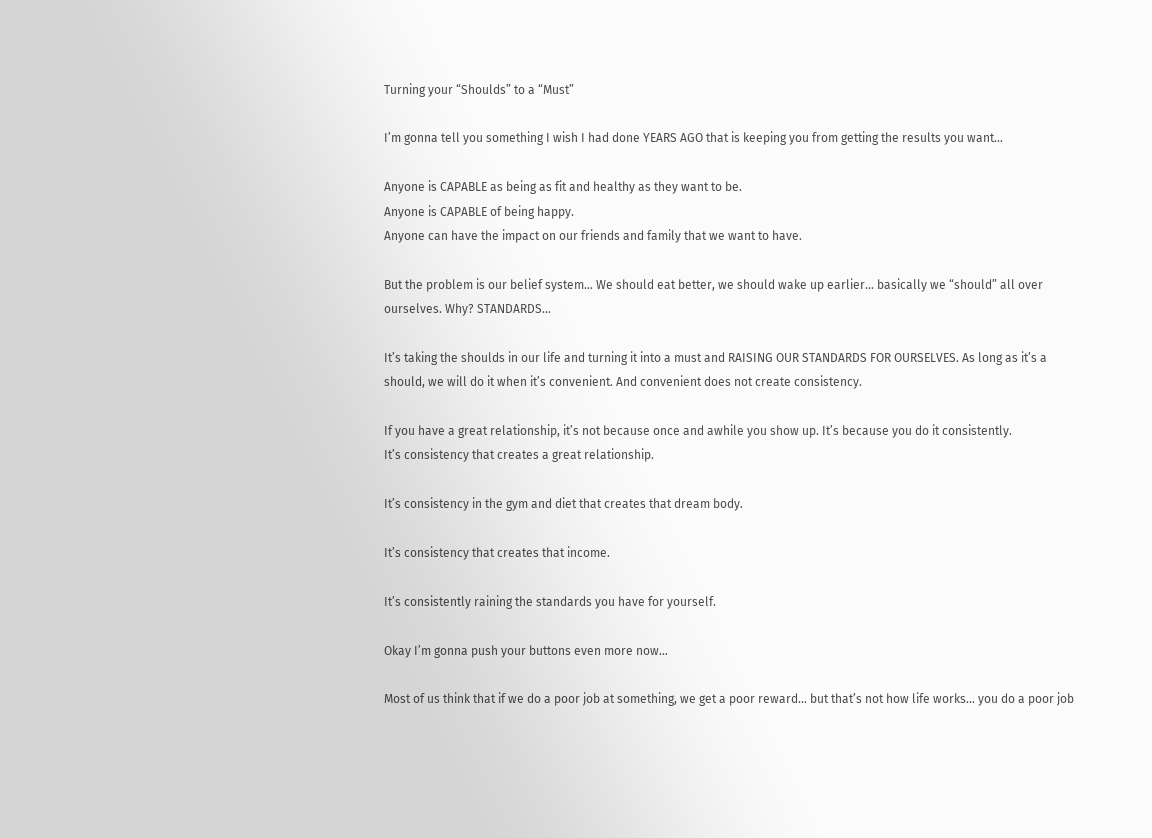Turning your “Shoulds” to a “Must”

I’m gonna tell you something I wish I had done YEARS AGO that is keeping you from getting the results you want…

Anyone is CAPABLE as being as fit and healthy as they want to be.
Anyone is CAPABLE of being happy.
Anyone can have the impact on our friends and family that we want to have.

But the problem is our belief system… We should eat better, we should wake up earlier… basically we “should” all over ourselves. Why? STANDARDS…

It’s taking the shoulds in our life and turning it into a must and RAISING OUR STANDARDS FOR OURSELVES. As long as it’s a should, we will do it when it’s convenient. And convenient does not create consistency.

If you have a great relationship, it’s not because once and awhile you show up. It’s because you do it consistently.
It’s consistency that creates a great relationship.

It’s consistency in the gym and diet that creates that dream body.

It’s consistency that creates that income.

It’s consistently raining the standards you have for yourself.

Okay I’m gonna push your buttons even more now…

Most of us think that if we do a poor job at something, we get a poor reward… but that’s not how life works… you do a poor job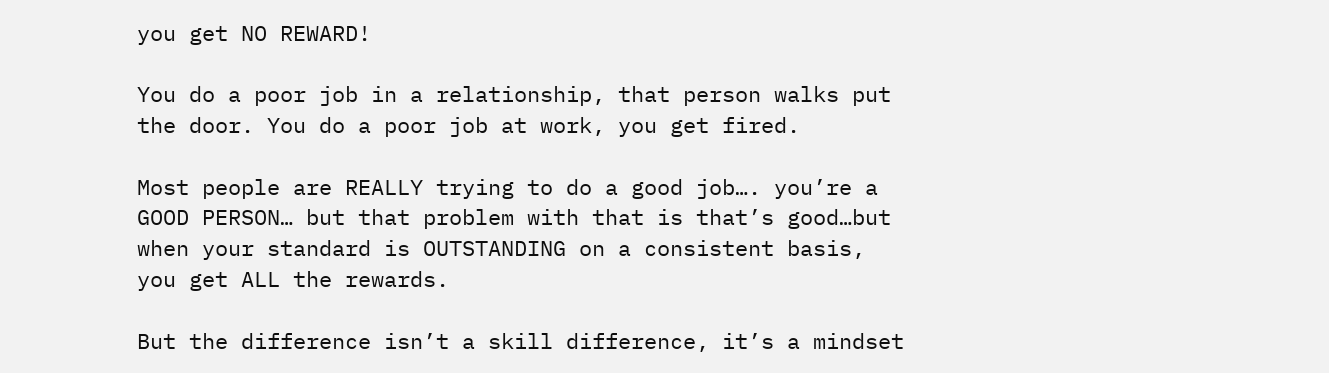you get NO REWARD!

You do a poor job in a relationship, that person walks put the door. You do a poor job at work, you get fired.

Most people are REALLY trying to do a good job…. you’re a GOOD PERSON… but that problem with that is that’s good…but when your standard is OUTSTANDING on a consistent basis, you get ALL the rewards.

But the difference isn’t a skill difference, it’s a mindset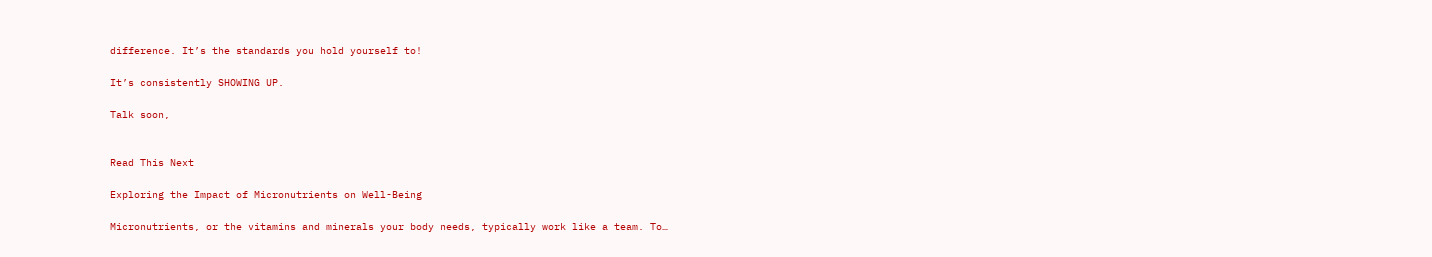difference. It’s the standards you hold yourself to!

It’s consistently SHOWING UP.

Talk soon,


Read This Next

Exploring the Impact of Micronutrients on Well-Being

Micronutrients, or the vitamins and minerals your body needs, typically work like a team. To…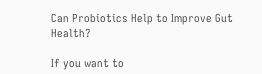Can Probiotics Help to Improve Gut Health?

If you want to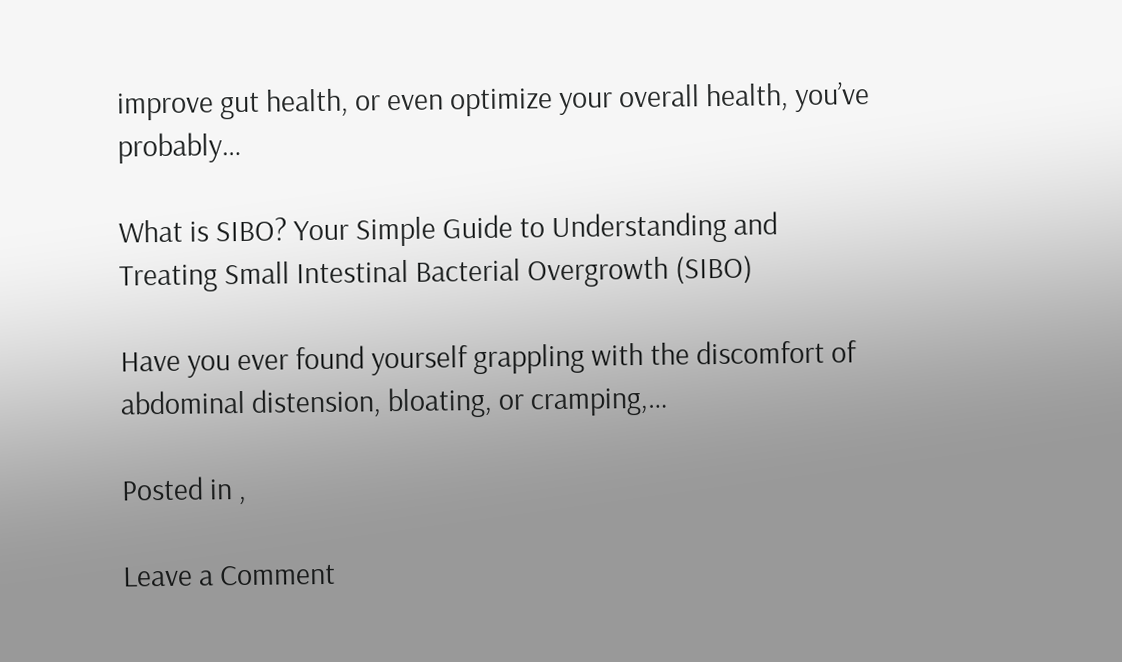improve gut health, or even optimize your overall health, you’ve probably…

What is SIBO? Your Simple Guide to Understanding and Treating Small Intestinal Bacterial Overgrowth (SIBO)

Have you ever found yourself grappling with the discomfort of abdominal distension, bloating, or cramping,…

Posted in ,

Leave a Comment